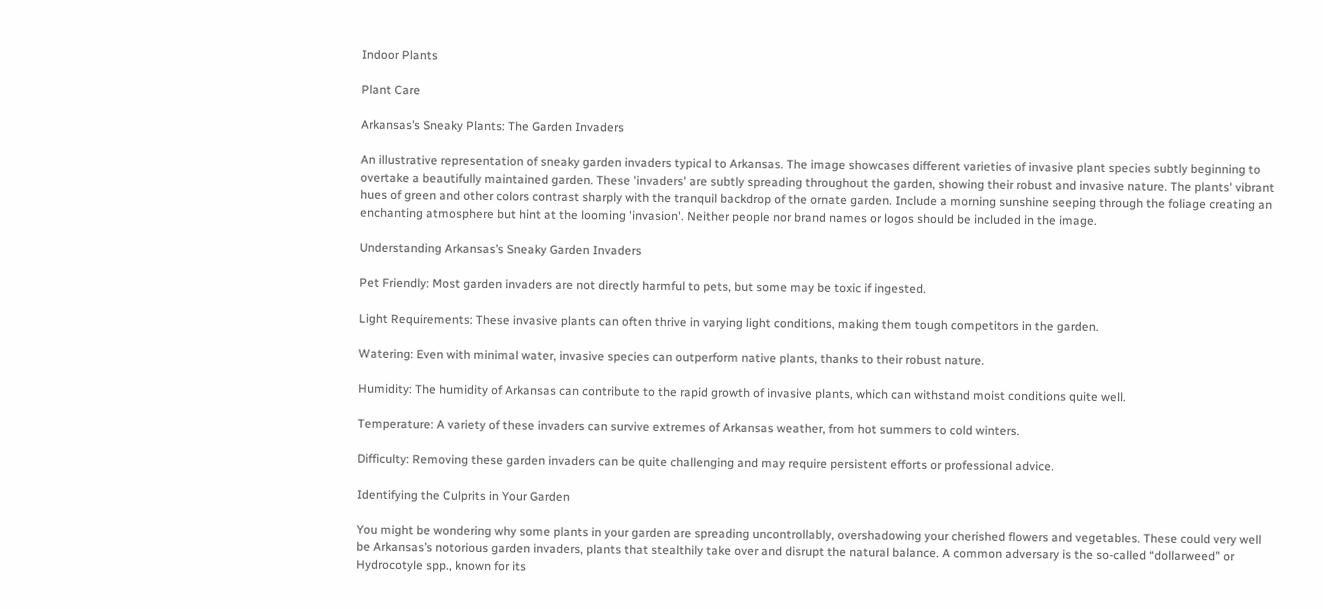Indoor Plants

Plant Care

Arkansas’s Sneaky Plants: The Garden Invaders

An illustrative representation of sneaky garden invaders typical to Arkansas. The image showcases different varieties of invasive plant species subtly beginning to overtake a beautifully maintained garden. These 'invaders' are subtly spreading throughout the garden, showing their robust and invasive nature. The plants' vibrant hues of green and other colors contrast sharply with the tranquil backdrop of the ornate garden. Include a morning sunshine seeping through the foliage creating an enchanting atmosphere but hint at the looming 'invasion'. Neither people nor brand names or logos should be included in the image.

Understanding Arkansas’s Sneaky Garden Invaders

Pet Friendly: Most garden invaders are not directly harmful to pets, but some may be toxic if ingested.

Light Requirements: These invasive plants can often thrive in varying light conditions, making them tough competitors in the garden.

Watering: Even with minimal water, invasive species can outperform native plants, thanks to their robust nature.

Humidity: The humidity of Arkansas can contribute to the rapid growth of invasive plants, which can withstand moist conditions quite well.

Temperature: A variety of these invaders can survive extremes of Arkansas weather, from hot summers to cold winters.

Difficulty: Removing these garden invaders can be quite challenging and may require persistent efforts or professional advice.

Identifying the Culprits in Your Garden

You might be wondering why some plants in your garden are spreading uncontrollably, overshadowing your cherished flowers and vegetables. These could very well be Arkansas’s notorious garden invaders, plants that stealthily take over and disrupt the natural balance. A common adversary is the so-called “dollarweed” or Hydrocotyle spp., known for its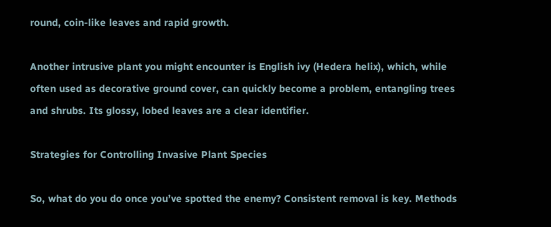round, coin-like leaves and rapid growth.

Another intrusive plant you might encounter is English ivy (Hedera helix), which, while often used as decorative ground cover, can quickly become a problem, entangling trees and shrubs. Its glossy, lobed leaves are a clear identifier.

Strategies for Controlling Invasive Plant Species

So, what do you do once you’ve spotted the enemy? Consistent removal is key. Methods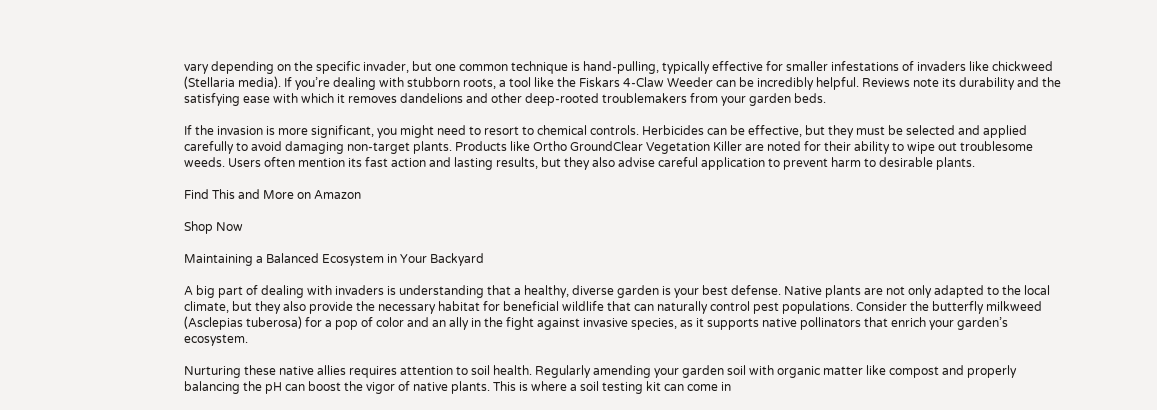vary depending on the specific invader, but one common technique is hand-pulling, typically effective for smaller infestations of invaders like chickweed (Stellaria media). If you’re dealing with stubborn roots, a tool like the Fiskars 4-Claw Weeder can be incredibly helpful. Reviews note its durability and the satisfying ease with which it removes dandelions and other deep-rooted troublemakers from your garden beds.

If the invasion is more significant, you might need to resort to chemical controls. Herbicides can be effective, but they must be selected and applied carefully to avoid damaging non-target plants. Products like Ortho GroundClear Vegetation Killer are noted for their ability to wipe out troublesome weeds. Users often mention its fast action and lasting results, but they also advise careful application to prevent harm to desirable plants.

Find This and More on Amazon

Shop Now

Maintaining a Balanced Ecosystem in Your Backyard

A big part of dealing with invaders is understanding that a healthy, diverse garden is your best defense. Native plants are not only adapted to the local climate, but they also provide the necessary habitat for beneficial wildlife that can naturally control pest populations. Consider the butterfly milkweed (Asclepias tuberosa) for a pop of color and an ally in the fight against invasive species, as it supports native pollinators that enrich your garden’s ecosystem.

Nurturing these native allies requires attention to soil health. Regularly amending your garden soil with organic matter like compost and properly balancing the pH can boost the vigor of native plants. This is where a soil testing kit can come in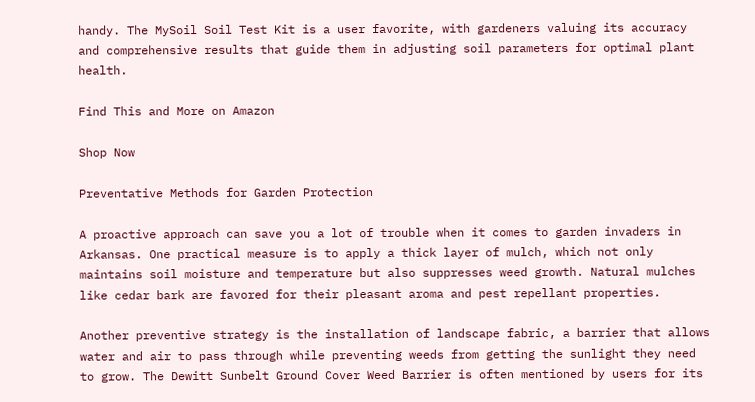handy. The MySoil Soil Test Kit is a user favorite, with gardeners valuing its accuracy and comprehensive results that guide them in adjusting soil parameters for optimal plant health.

Find This and More on Amazon

Shop Now

Preventative Methods for Garden Protection

A proactive approach can save you a lot of trouble when it comes to garden invaders in Arkansas. One practical measure is to apply a thick layer of mulch, which not only maintains soil moisture and temperature but also suppresses weed growth. Natural mulches like cedar bark are favored for their pleasant aroma and pest repellant properties.

Another preventive strategy is the installation of landscape fabric, a barrier that allows water and air to pass through while preventing weeds from getting the sunlight they need to grow. The Dewitt Sunbelt Ground Cover Weed Barrier is often mentioned by users for its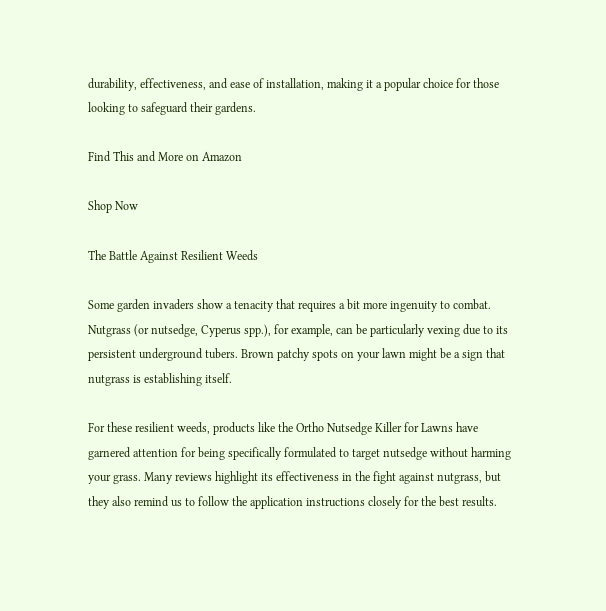durability, effectiveness, and ease of installation, making it a popular choice for those looking to safeguard their gardens.

Find This and More on Amazon

Shop Now

The Battle Against Resilient Weeds

Some garden invaders show a tenacity that requires a bit more ingenuity to combat. Nutgrass (or nutsedge, Cyperus spp.), for example, can be particularly vexing due to its persistent underground tubers. Brown patchy spots on your lawn might be a sign that nutgrass is establishing itself.

For these resilient weeds, products like the Ortho Nutsedge Killer for Lawns have garnered attention for being specifically formulated to target nutsedge without harming your grass. Many reviews highlight its effectiveness in the fight against nutgrass, but they also remind us to follow the application instructions closely for the best results.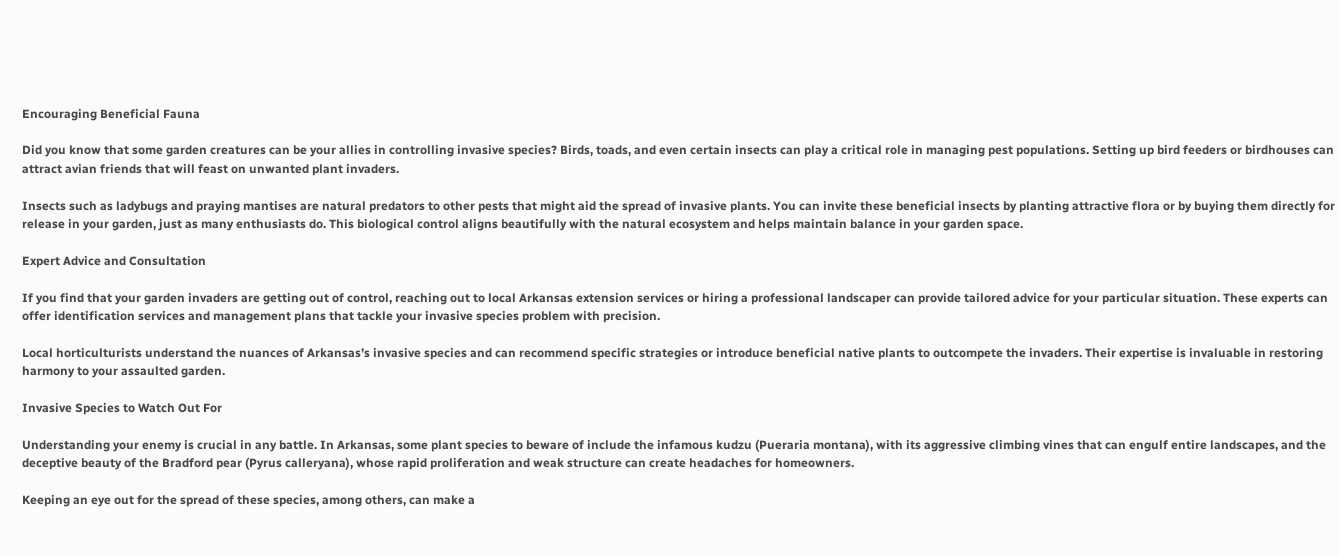Encouraging Beneficial Fauna

Did you know that some garden creatures can be your allies in controlling invasive species? Birds, toads, and even certain insects can play a critical role in managing pest populations. Setting up bird feeders or birdhouses can attract avian friends that will feast on unwanted plant invaders.

Insects such as ladybugs and praying mantises are natural predators to other pests that might aid the spread of invasive plants. You can invite these beneficial insects by planting attractive flora or by buying them directly for release in your garden, just as many enthusiasts do. This biological control aligns beautifully with the natural ecosystem and helps maintain balance in your garden space.

Expert Advice and Consultation

If you find that your garden invaders are getting out of control, reaching out to local Arkansas extension services or hiring a professional landscaper can provide tailored advice for your particular situation. These experts can offer identification services and management plans that tackle your invasive species problem with precision.

Local horticulturists understand the nuances of Arkansas’s invasive species and can recommend specific strategies or introduce beneficial native plants to outcompete the invaders. Their expertise is invaluable in restoring harmony to your assaulted garden.

Invasive Species to Watch Out For

Understanding your enemy is crucial in any battle. In Arkansas, some plant species to beware of include the infamous kudzu (Pueraria montana), with its aggressive climbing vines that can engulf entire landscapes, and the deceptive beauty of the Bradford pear (Pyrus calleryana), whose rapid proliferation and weak structure can create headaches for homeowners.

Keeping an eye out for the spread of these species, among others, can make a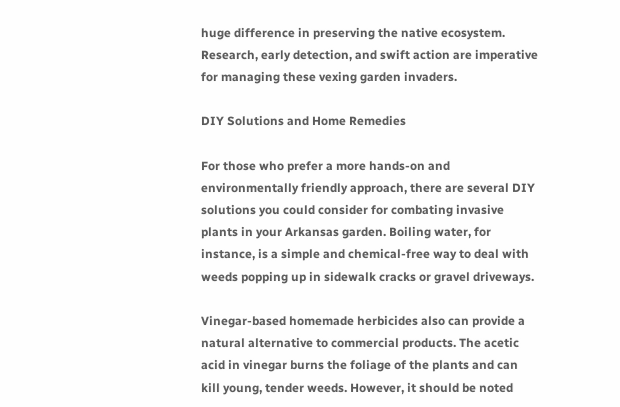huge difference in preserving the native ecosystem. Research, early detection, and swift action are imperative for managing these vexing garden invaders.

DIY Solutions and Home Remedies

For those who prefer a more hands-on and environmentally friendly approach, there are several DIY solutions you could consider for combating invasive plants in your Arkansas garden. Boiling water, for instance, is a simple and chemical-free way to deal with weeds popping up in sidewalk cracks or gravel driveways.

Vinegar-based homemade herbicides also can provide a natural alternative to commercial products. The acetic acid in vinegar burns the foliage of the plants and can kill young, tender weeds. However, it should be noted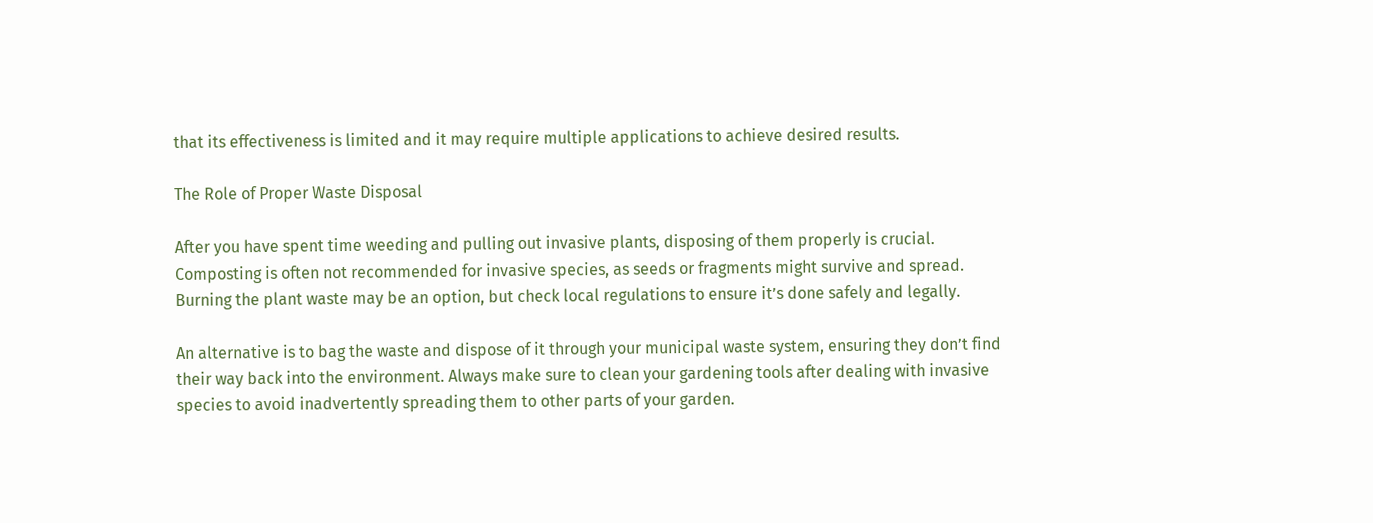that its effectiveness is limited and it may require multiple applications to achieve desired results.

The Role of Proper Waste Disposal

After you have spent time weeding and pulling out invasive plants, disposing of them properly is crucial. Composting is often not recommended for invasive species, as seeds or fragments might survive and spread. Burning the plant waste may be an option, but check local regulations to ensure it’s done safely and legally.

An alternative is to bag the waste and dispose of it through your municipal waste system, ensuring they don’t find their way back into the environment. Always make sure to clean your gardening tools after dealing with invasive species to avoid inadvertently spreading them to other parts of your garden.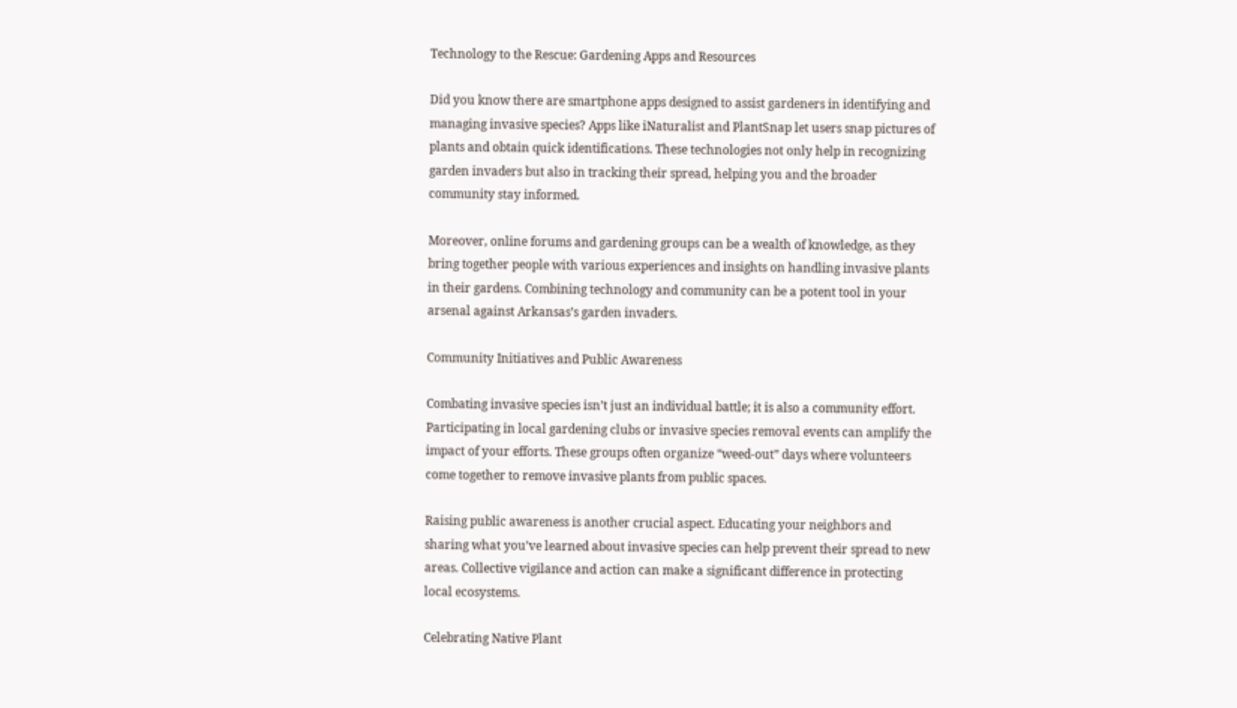Technology to the Rescue: Gardening Apps and Resources

Did you know there are smartphone apps designed to assist gardeners in identifying and managing invasive species? Apps like iNaturalist and PlantSnap let users snap pictures of plants and obtain quick identifications. These technologies not only help in recognizing garden invaders but also in tracking their spread, helping you and the broader community stay informed.

Moreover, online forums and gardening groups can be a wealth of knowledge, as they bring together people with various experiences and insights on handling invasive plants in their gardens. Combining technology and community can be a potent tool in your arsenal against Arkansas’s garden invaders.

Community Initiatives and Public Awareness

Combating invasive species isn’t just an individual battle; it is also a community effort. Participating in local gardening clubs or invasive species removal events can amplify the impact of your efforts. These groups often organize “weed-out” days where volunteers come together to remove invasive plants from public spaces.

Raising public awareness is another crucial aspect. Educating your neighbors and sharing what you’ve learned about invasive species can help prevent their spread to new areas. Collective vigilance and action can make a significant difference in protecting local ecosystems.

Celebrating Native Plant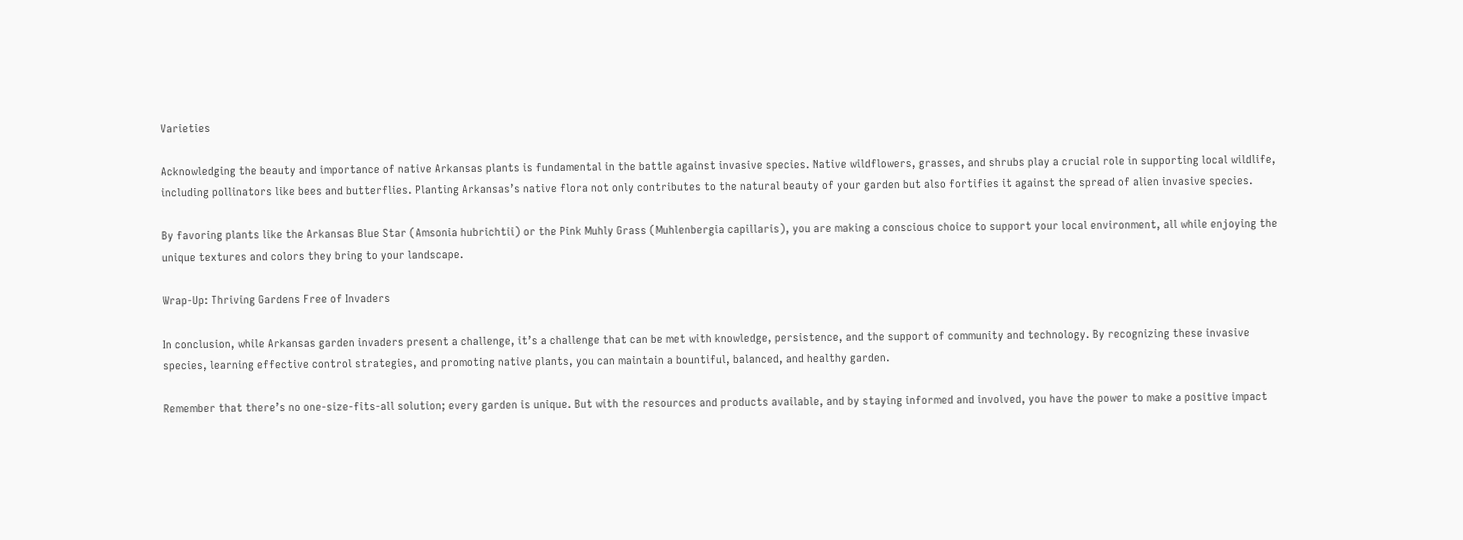Varieties

Acknowledging the beauty and importance of native Arkansas plants is fundamental in the battle against invasive species. Native wildflowers, grasses, and shrubs play a crucial role in supporting local wildlife, including pollinators like bees and butterflies. Planting Arkansas’s native flora not only contributes to the natural beauty of your garden but also fortifies it against the spread of alien invasive species.

By favoring plants like the Arkansas Blue Star (Amsonia hubrichtii) or the Pink Muhly Grass (Muhlenbergia capillaris), you are making a conscious choice to support your local environment, all while enjoying the unique textures and colors they bring to your landscape.

Wrap-Up: Thriving Gardens Free of Invaders

In conclusion, while Arkansas garden invaders present a challenge, it’s a challenge that can be met with knowledge, persistence, and the support of community and technology. By recognizing these invasive species, learning effective control strategies, and promoting native plants, you can maintain a bountiful, balanced, and healthy garden.

Remember that there’s no one-size-fits-all solution; every garden is unique. But with the resources and products available, and by staying informed and involved, you have the power to make a positive impact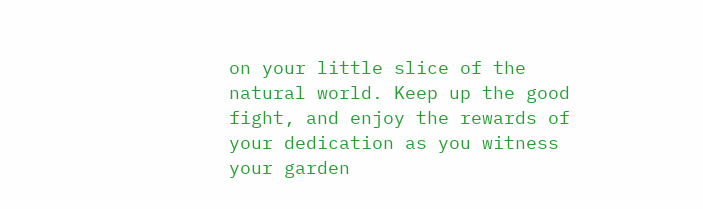on your little slice of the natural world. Keep up the good fight, and enjoy the rewards of your dedication as you witness your garden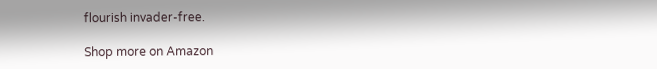flourish invader-free.

Shop more on Amazon